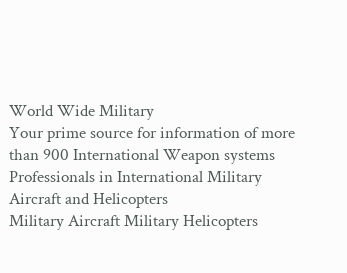World Wide Military
Your prime source for information of more than 900 International Weapon systems
Professionals in International Military Aircraft and Helicopters
Military Aircraft Military Helicopters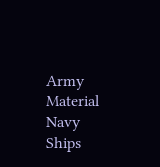Army Material Navy Ships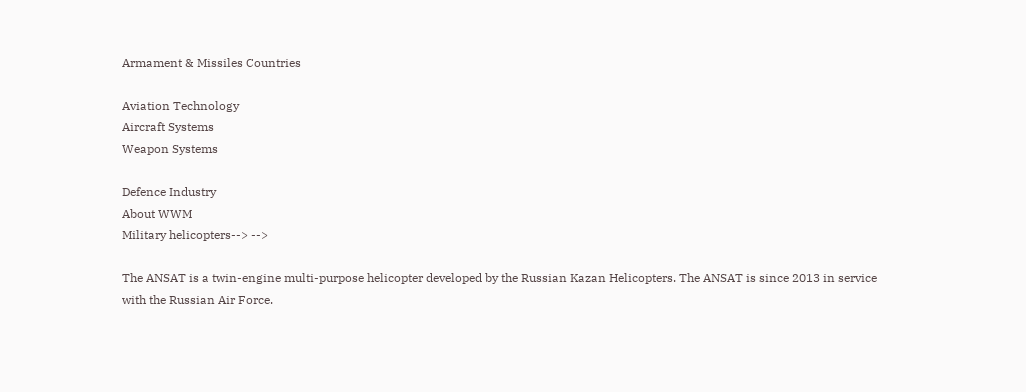Armament & Missiles Countries

Aviation Technology
Aircraft Systems
Weapon Systems

Defence Industry
About WWM
Military helicopters--> -->

The ANSAT is a twin-engine multi-purpose helicopter developed by the Russian Kazan Helicopters. The ANSAT is since 2013 in service with the Russian Air Force.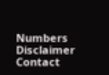Numbers       Disclaimer Contact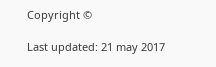Copyright ©

Last updated: 21 may 2017